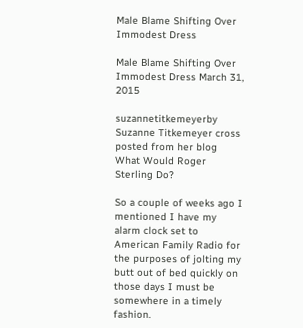Male Blame Shifting Over Immodest Dress

Male Blame Shifting Over Immodest Dress March 31, 2015

suzannetitkemeyerby Suzanne Titkemeyer cross posted from her blog What Would Roger Sterling Do?

So a couple of weeks ago I mentioned I have my alarm clock set to American Family Radio for the purposes of jolting my butt out of bed quickly on those days I must be somewhere in a timely fashion.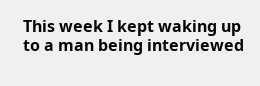This week I kept waking up to a man being interviewed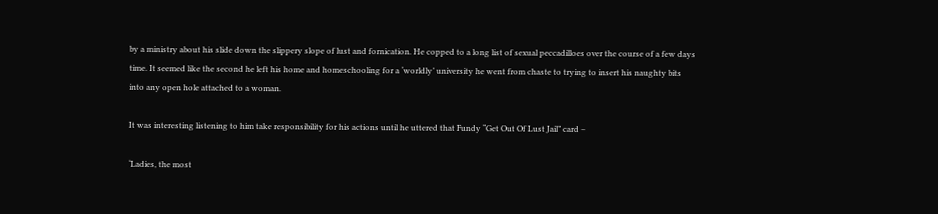by a ministry about his slide down the slippery slope of lust and fornication. He copped to a long list of sexual peccadilloes over the course of a few days time. It seemed like the second he left his home and homeschooling for a ‘worldly’ university he went from chaste to trying to insert his naughty bits into any open hole attached to a woman.

It was interesting listening to him take responsibility for his actions until he uttered that Fundy “Get Out Of Lust Jail” card –

‘Ladies, the most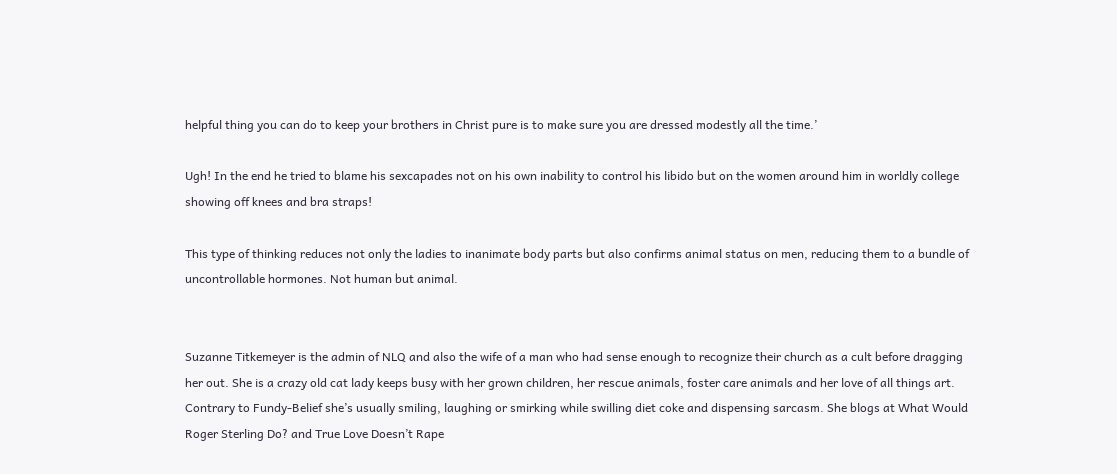helpful thing you can do to keep your brothers in Christ pure is to make sure you are dressed modestly all the time.’

Ugh! In the end he tried to blame his sexcapades not on his own inability to control his libido but on the women around him in worldly college showing off knees and bra straps!

This type of thinking reduces not only the ladies to inanimate body parts but also confirms animal status on men, reducing them to a bundle of uncontrollable hormones. Not human but animal.


Suzanne Titkemeyer is the admin of NLQ and also the wife of a man who had sense enough to recognize their church as a cult before dragging her out. She is a crazy old cat lady keeps busy with her grown children, her rescue animals, foster care animals and her love of all things art. Contrary to Fundy-Belief she’s usually smiling, laughing or smirking while swilling diet coke and dispensing sarcasm. She blogs at What Would Roger Sterling Do? and True Love Doesn’t Rape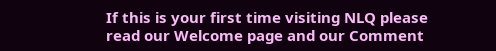If this is your first time visiting NLQ please read our Welcome page and our Comment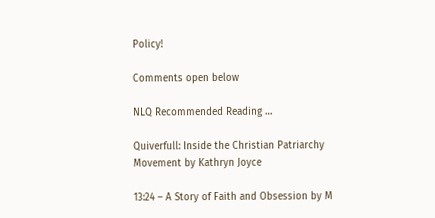Policy!

Comments open below

NLQ Recommended Reading …

Quiverfull: Inside the Christian Patriarchy Movement by Kathryn Joyce

13:24 – A Story of Faith and Obsession by M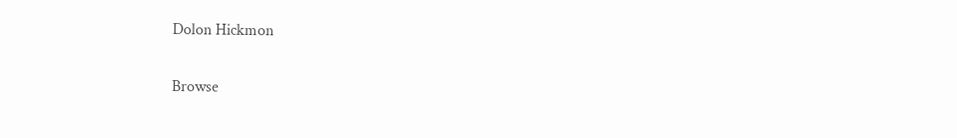Dolon Hickmon

Browse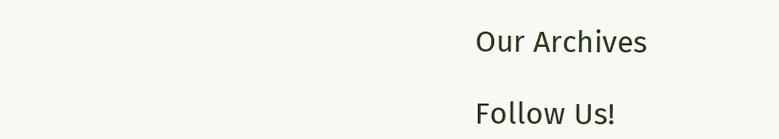Our Archives

Follow Us!